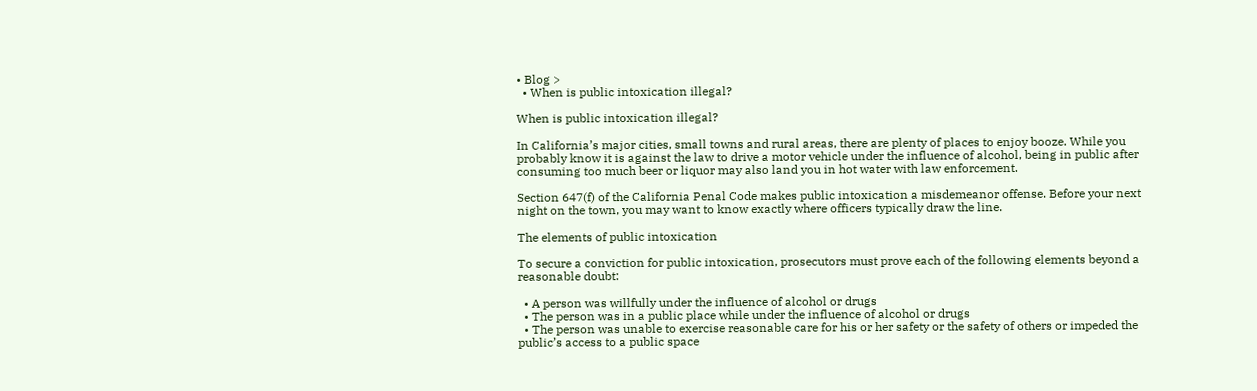• Blog >
  • When is public intoxication illegal?

When is public intoxication illegal?

In California’s major cities, small towns and rural areas, there are plenty of places to enjoy booze. While you probably know it is against the law to drive a motor vehicle under the influence of alcohol, being in public after consuming too much beer or liquor may also land you in hot water with law enforcement.

Section 647(f) of the California Penal Code makes public intoxication a misdemeanor offense. Before your next night on the town, you may want to know exactly where officers typically draw the line.

The elements of public intoxication

To secure a conviction for public intoxication, prosecutors must prove each of the following elements beyond a reasonable doubt:

  • A person was willfully under the influence of alcohol or drugs
  • The person was in a public place while under the influence of alcohol or drugs
  • The person was unable to exercise reasonable care for his or her safety or the safety of others or impeded the public’s access to a public space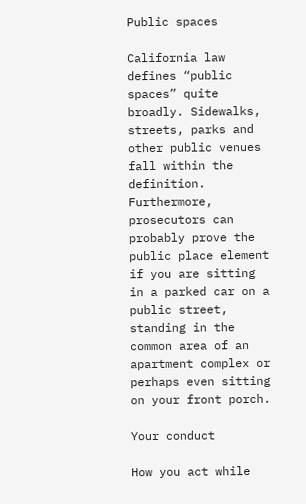Public spaces

California law defines “public spaces” quite broadly. Sidewalks, streets, parks and other public venues fall within the definition. Furthermore, prosecutors can probably prove the public place element if you are sitting in a parked car on a public street, standing in the common area of an apartment complex or perhaps even sitting on your front porch.

Your conduct

How you act while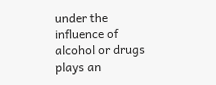under the influence of alcohol or drugs plays an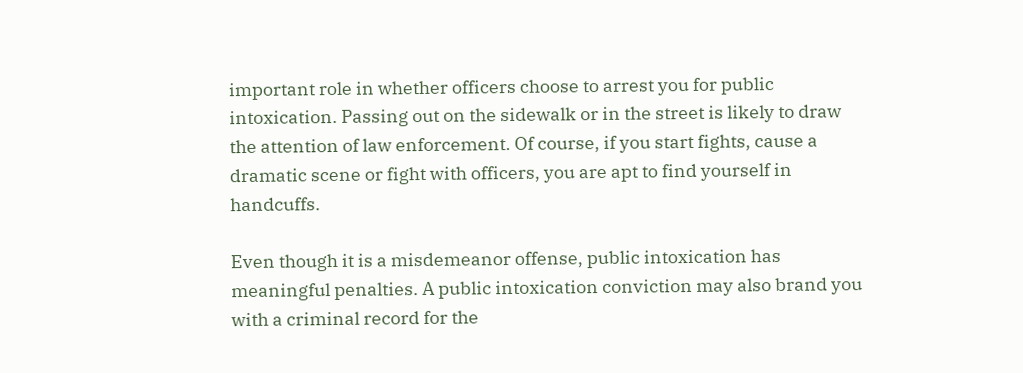important role in whether officers choose to arrest you for public intoxication. Passing out on the sidewalk or in the street is likely to draw the attention of law enforcement. Of course, if you start fights, cause a dramatic scene or fight with officers, you are apt to find yourself in handcuffs.

Even though it is a misdemeanor offense, public intoxication has meaningful penalties. A public intoxication conviction may also brand you with a criminal record for the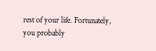rest of your life. Fortunately, you probably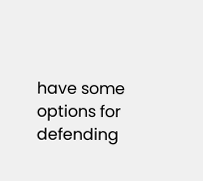have some options for defending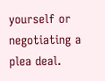yourself or negotiating a plea deal.